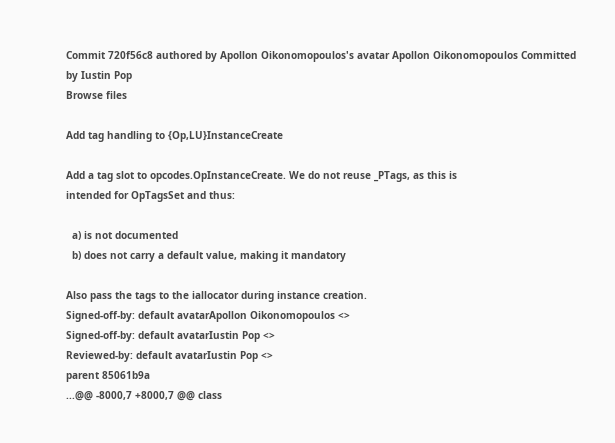Commit 720f56c8 authored by Apollon Oikonomopoulos's avatar Apollon Oikonomopoulos Committed by Iustin Pop
Browse files

Add tag handling to {Op,LU}InstanceCreate

Add a tag slot to opcodes.OpInstanceCreate. We do not reuse _PTags, as this is
intended for OpTagsSet and thus:

  a) is not documented
  b) does not carry a default value, making it mandatory

Also pass the tags to the iallocator during instance creation.
Signed-off-by: default avatarApollon Oikonomopoulos <>
Signed-off-by: default avatarIustin Pop <>
Reviewed-by: default avatarIustin Pop <>
parent 85061b9a
...@@ -8000,7 +8000,7 @@ class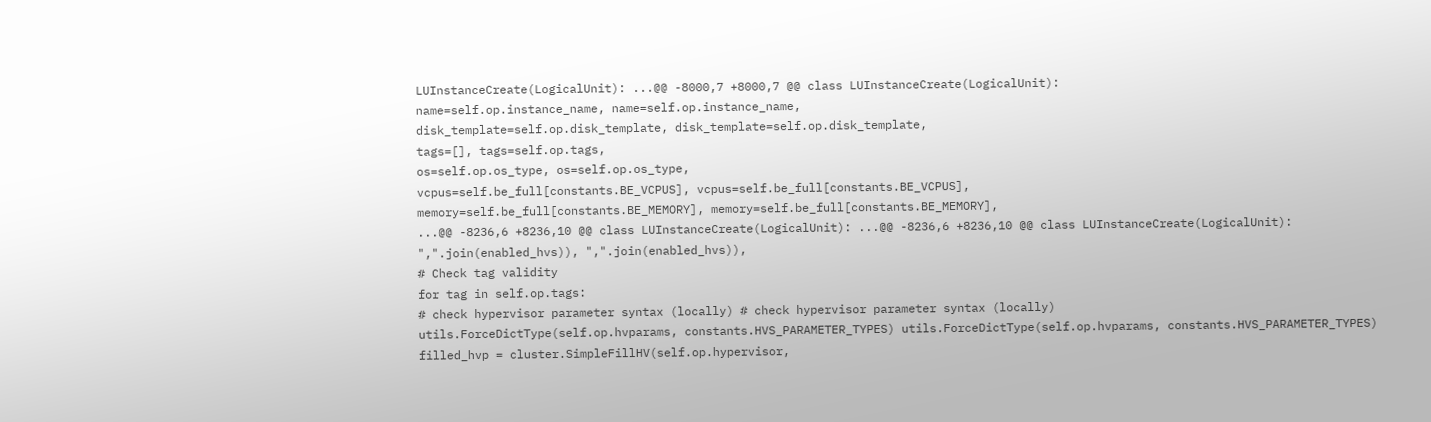LUInstanceCreate(LogicalUnit): ...@@ -8000,7 +8000,7 @@ class LUInstanceCreate(LogicalUnit):
name=self.op.instance_name, name=self.op.instance_name,
disk_template=self.op.disk_template, disk_template=self.op.disk_template,
tags=[], tags=self.op.tags,
os=self.op.os_type, os=self.op.os_type,
vcpus=self.be_full[constants.BE_VCPUS], vcpus=self.be_full[constants.BE_VCPUS],
memory=self.be_full[constants.BE_MEMORY], memory=self.be_full[constants.BE_MEMORY],
...@@ -8236,6 +8236,10 @@ class LUInstanceCreate(LogicalUnit): ...@@ -8236,6 +8236,10 @@ class LUInstanceCreate(LogicalUnit):
",".join(enabled_hvs)), ",".join(enabled_hvs)),
# Check tag validity
for tag in self.op.tags:
# check hypervisor parameter syntax (locally) # check hypervisor parameter syntax (locally)
utils.ForceDictType(self.op.hvparams, constants.HVS_PARAMETER_TYPES) utils.ForceDictType(self.op.hvparams, constants.HVS_PARAMETER_TYPES)
filled_hvp = cluster.SimpleFillHV(self.op.hypervisor,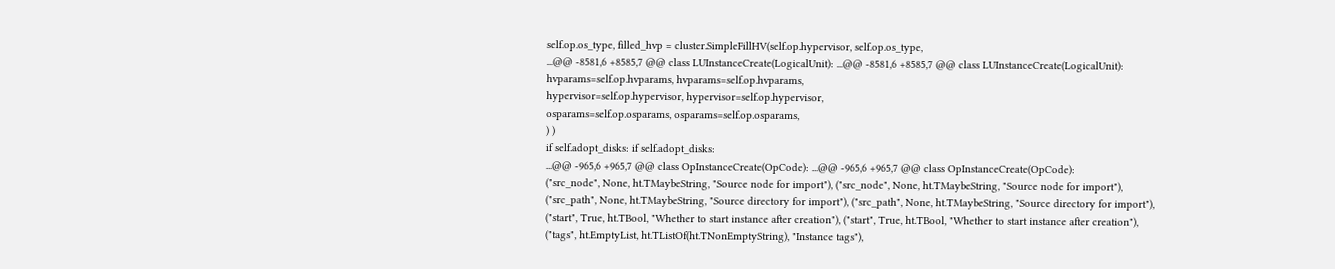self.op.os_type, filled_hvp = cluster.SimpleFillHV(self.op.hypervisor, self.op.os_type,
...@@ -8581,6 +8585,7 @@ class LUInstanceCreate(LogicalUnit): ...@@ -8581,6 +8585,7 @@ class LUInstanceCreate(LogicalUnit):
hvparams=self.op.hvparams, hvparams=self.op.hvparams,
hypervisor=self.op.hypervisor, hypervisor=self.op.hypervisor,
osparams=self.op.osparams, osparams=self.op.osparams,
) )
if self.adopt_disks: if self.adopt_disks:
...@@ -965,6 +965,7 @@ class OpInstanceCreate(OpCode): ...@@ -965,6 +965,7 @@ class OpInstanceCreate(OpCode):
("src_node", None, ht.TMaybeString, "Source node for import"), ("src_node", None, ht.TMaybeString, "Source node for import"),
("src_path", None, ht.TMaybeString, "Source directory for import"), ("src_path", None, ht.TMaybeString, "Source directory for import"),
("start", True, ht.TBool, "Whether to start instance after creation"), ("start", True, ht.TBool, "Whether to start instance after creation"),
("tags", ht.EmptyList, ht.TListOf(ht.TNonEmptyString), "Instance tags"),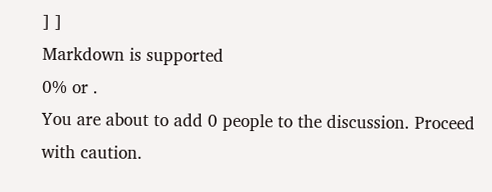] ]
Markdown is supported
0% or .
You are about to add 0 people to the discussion. Proceed with caution.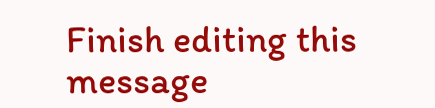Finish editing this message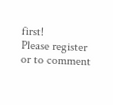first!
Please register or to comment